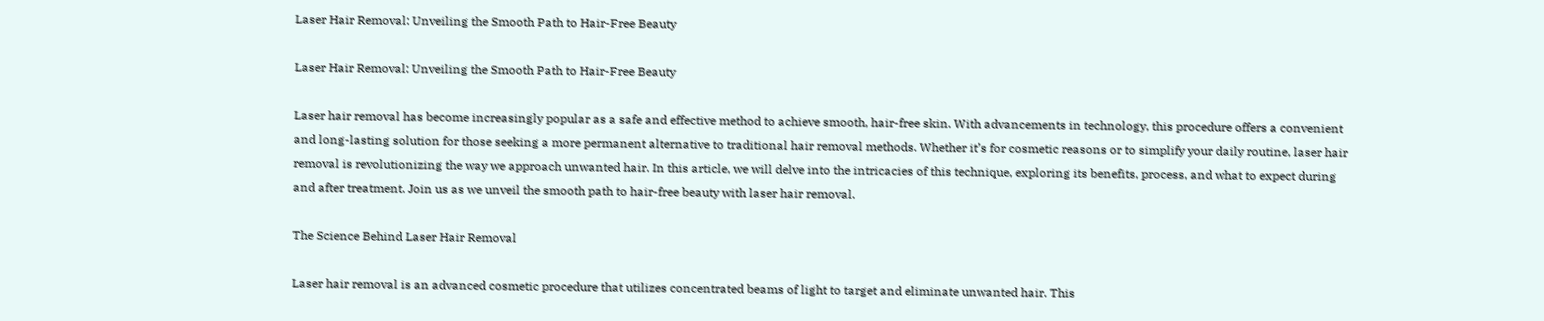Laser Hair Removal: Unveiling the Smooth Path to Hair-Free Beauty

Laser Hair Removal: Unveiling the Smooth Path to Hair-Free Beauty

Laser hair removal has become increasingly popular as a safe and effective method to achieve smooth, hair-free skin. With advancements in technology, this procedure offers a convenient and long-lasting solution for those seeking a more permanent alternative to traditional hair removal methods. Whether it’s for cosmetic reasons or to simplify your daily routine, laser hair removal is revolutionizing the way we approach unwanted hair. In this article, we will delve into the intricacies of this technique, exploring its benefits, process, and what to expect during and after treatment. Join us as we unveil the smooth path to hair-free beauty with laser hair removal.

The Science Behind Laser Hair Removal

Laser hair removal is an advanced cosmetic procedure that utilizes concentrated beams of light to target and eliminate unwanted hair. This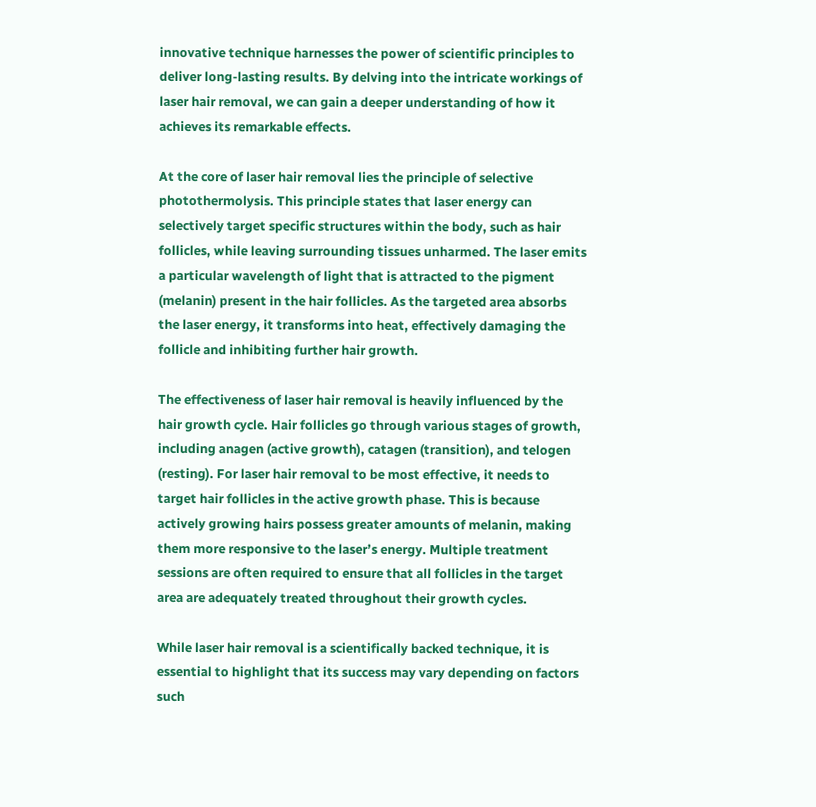innovative technique harnesses the power of scientific principles to deliver long-lasting results. By delving into the intricate workings of laser hair removal, we can gain a deeper understanding of how it achieves its remarkable effects.

At the core of laser hair removal lies the principle of selective photothermolysis. This principle states that laser energy can selectively target specific structures within the body, such as hair follicles, while leaving surrounding tissues unharmed. The laser emits a particular wavelength of light that is attracted to the pigment (melanin) present in the hair follicles. As the targeted area absorbs the laser energy, it transforms into heat, effectively damaging the follicle and inhibiting further hair growth.

The effectiveness of laser hair removal is heavily influenced by the hair growth cycle. Hair follicles go through various stages of growth, including anagen (active growth), catagen (transition), and telogen (resting). For laser hair removal to be most effective, it needs to target hair follicles in the active growth phase. This is because actively growing hairs possess greater amounts of melanin, making them more responsive to the laser’s energy. Multiple treatment sessions are often required to ensure that all follicles in the target area are adequately treated throughout their growth cycles.

While laser hair removal is a scientifically backed technique, it is essential to highlight that its success may vary depending on factors such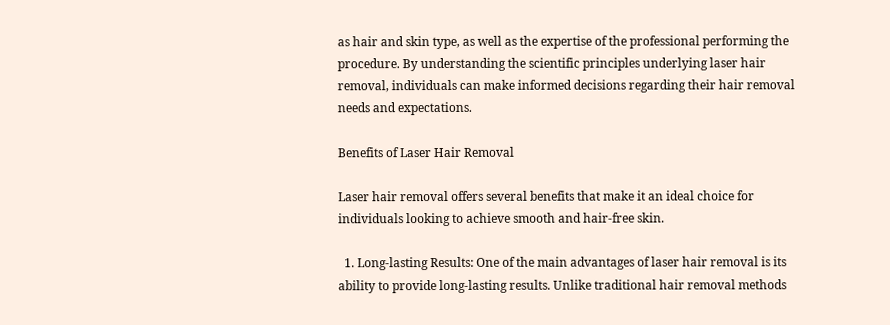as hair and skin type, as well as the expertise of the professional performing the procedure. By understanding the scientific principles underlying laser hair removal, individuals can make informed decisions regarding their hair removal needs and expectations.

Benefits of Laser Hair Removal

Laser hair removal offers several benefits that make it an ideal choice for individuals looking to achieve smooth and hair-free skin.

  1. Long-lasting Results: One of the main advantages of laser hair removal is its ability to provide long-lasting results. Unlike traditional hair removal methods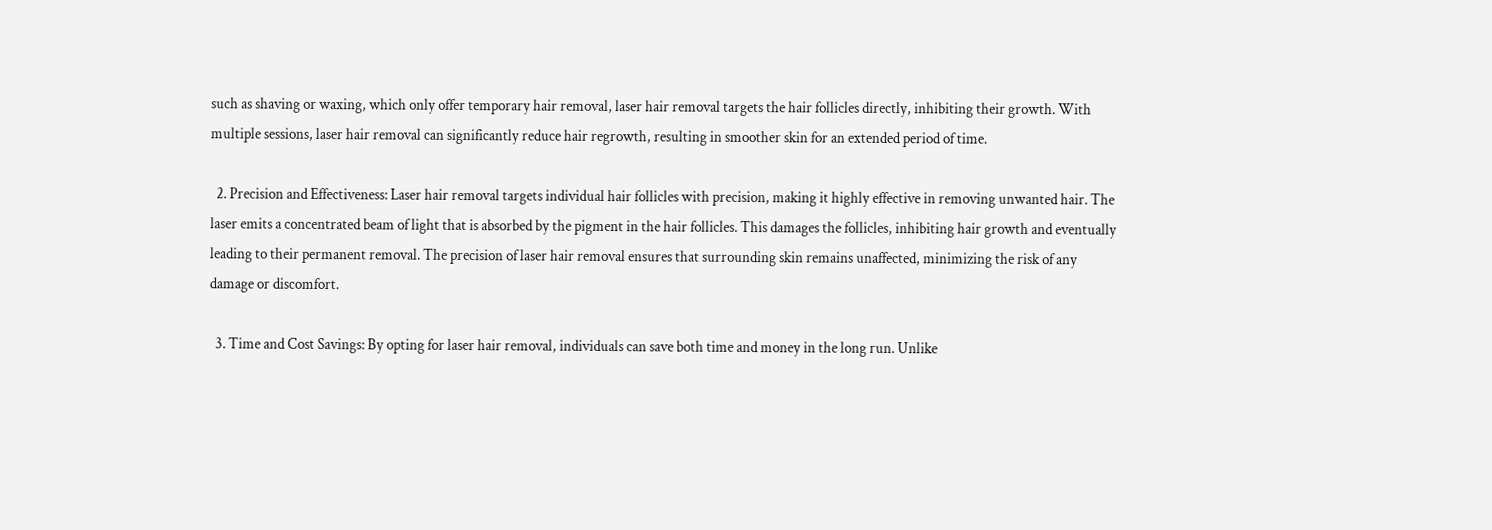such as shaving or waxing, which only offer temporary hair removal, laser hair removal targets the hair follicles directly, inhibiting their growth. With multiple sessions, laser hair removal can significantly reduce hair regrowth, resulting in smoother skin for an extended period of time.

  2. Precision and Effectiveness: Laser hair removal targets individual hair follicles with precision, making it highly effective in removing unwanted hair. The laser emits a concentrated beam of light that is absorbed by the pigment in the hair follicles. This damages the follicles, inhibiting hair growth and eventually leading to their permanent removal. The precision of laser hair removal ensures that surrounding skin remains unaffected, minimizing the risk of any damage or discomfort.

  3. Time and Cost Savings: By opting for laser hair removal, individuals can save both time and money in the long run. Unlike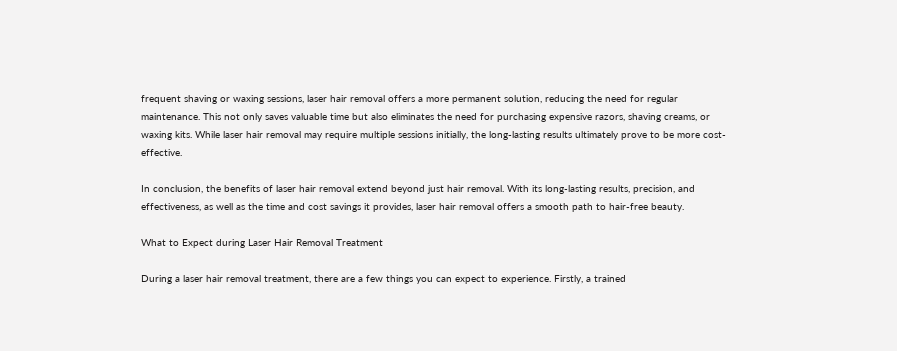frequent shaving or waxing sessions, laser hair removal offers a more permanent solution, reducing the need for regular maintenance. This not only saves valuable time but also eliminates the need for purchasing expensive razors, shaving creams, or waxing kits. While laser hair removal may require multiple sessions initially, the long-lasting results ultimately prove to be more cost-effective.

In conclusion, the benefits of laser hair removal extend beyond just hair removal. With its long-lasting results, precision, and effectiveness, as well as the time and cost savings it provides, laser hair removal offers a smooth path to hair-free beauty.

What to Expect during Laser Hair Removal Treatment

During a laser hair removal treatment, there are a few things you can expect to experience. Firstly, a trained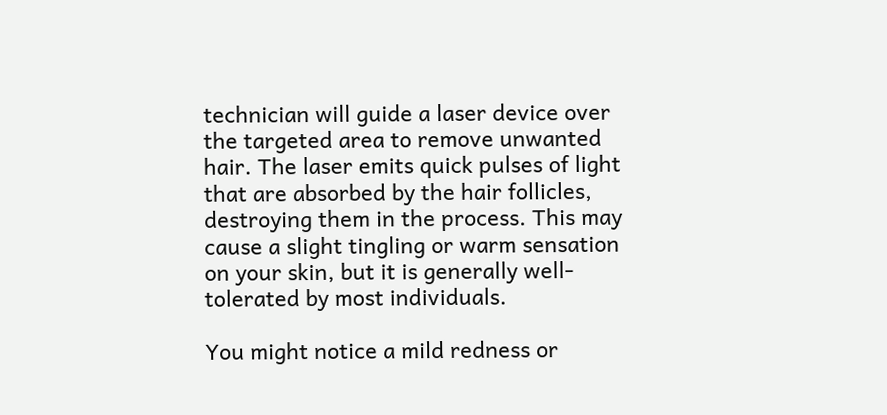technician will guide a laser device over the targeted area to remove unwanted hair. The laser emits quick pulses of light that are absorbed by the hair follicles, destroying them in the process. This may cause a slight tingling or warm sensation on your skin, but it is generally well-tolerated by most individuals.

You might notice a mild redness or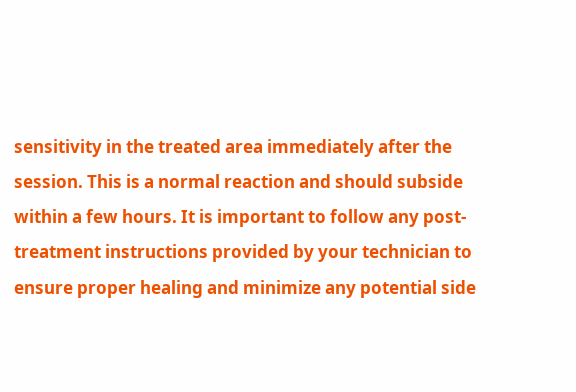sensitivity in the treated area immediately after the session. This is a normal reaction and should subside within a few hours. It is important to follow any post-treatment instructions provided by your technician to ensure proper healing and minimize any potential side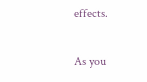effects.

As you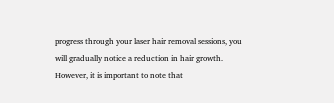progress through your laser hair removal sessions, you will gradually notice a reduction in hair growth. However, it is important to note that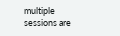multiple sessions are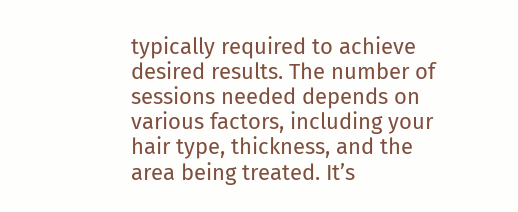typically required to achieve desired results. The number of sessions needed depends on various factors, including your hair type, thickness, and the area being treated. It’s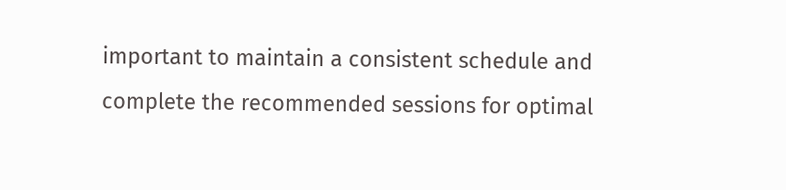important to maintain a consistent schedule and complete the recommended sessions for optimal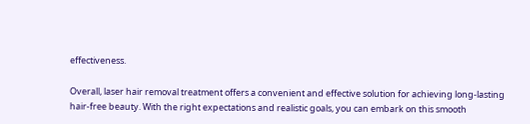effectiveness.

Overall, laser hair removal treatment offers a convenient and effective solution for achieving long-lasting hair-free beauty. With the right expectations and realistic goals, you can embark on this smooth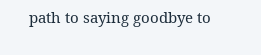path to saying goodbye to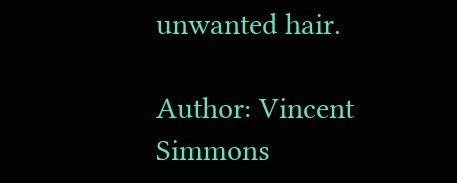unwanted hair.

Author: Vincent Simmons